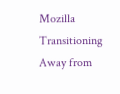Mozilla Transitioning Away from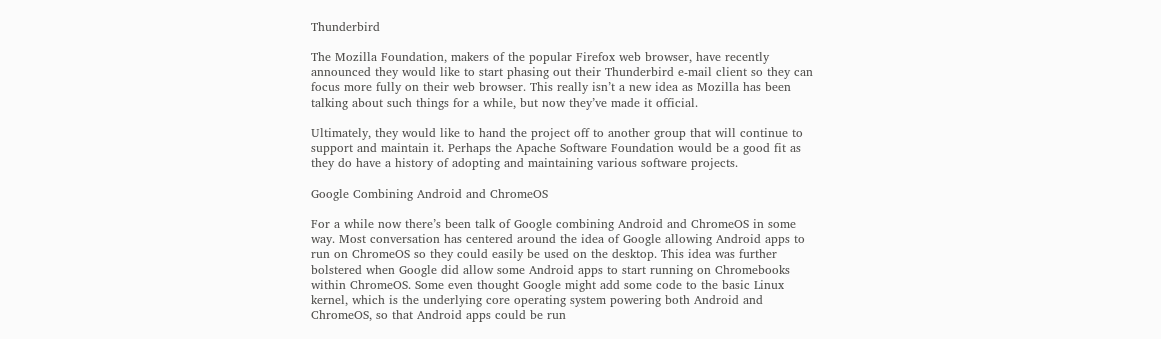Thunderbird

The Mozilla Foundation, makers of the popular Firefox web browser, have recently announced they would like to start phasing out their Thunderbird e-mail client so they can focus more fully on their web browser. This really isn’t a new idea as Mozilla has been talking about such things for a while, but now they’ve made it official.

Ultimately, they would like to hand the project off to another group that will continue to support and maintain it. Perhaps the Apache Software Foundation would be a good fit as they do have a history of adopting and maintaining various software projects.

Google Combining Android and ChromeOS

For a while now there’s been talk of Google combining Android and ChromeOS in some way. Most conversation has centered around the idea of Google allowing Android apps to run on ChromeOS so they could easily be used on the desktop. This idea was further bolstered when Google did allow some Android apps to start running on Chromebooks within ChromeOS. Some even thought Google might add some code to the basic Linux kernel, which is the underlying core operating system powering both Android and ChromeOS, so that Android apps could be run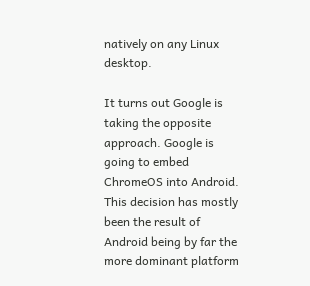natively on any Linux desktop.

It turns out Google is taking the opposite approach. Google is going to embed ChromeOS into Android. This decision has mostly been the result of Android being by far the more dominant platform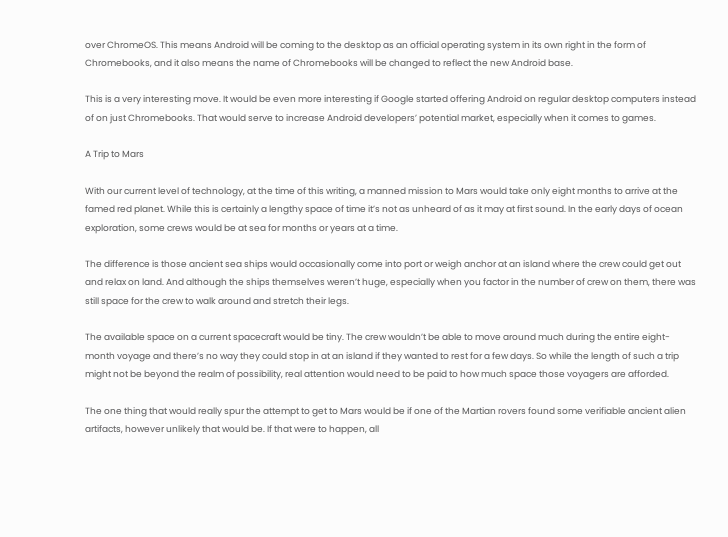over ChromeOS. This means Android will be coming to the desktop as an official operating system in its own right in the form of Chromebooks, and it also means the name of Chromebooks will be changed to reflect the new Android base.

This is a very interesting move. It would be even more interesting if Google started offering Android on regular desktop computers instead of on just Chromebooks. That would serve to increase Android developers’ potential market, especially when it comes to games.

A Trip to Mars

With our current level of technology, at the time of this writing, a manned mission to Mars would take only eight months to arrive at the famed red planet. While this is certainly a lengthy space of time it’s not as unheard of as it may at first sound. In the early days of ocean exploration, some crews would be at sea for months or years at a time.

The difference is those ancient sea ships would occasionally come into port or weigh anchor at an island where the crew could get out and relax on land. And although the ships themselves weren’t huge, especially when you factor in the number of crew on them, there was still space for the crew to walk around and stretch their legs.

The available space on a current spacecraft would be tiny. The crew wouldn’t be able to move around much during the entire eight-month voyage and there’s no way they could stop in at an island if they wanted to rest for a few days. So while the length of such a trip might not be beyond the realm of possibility, real attention would need to be paid to how much space those voyagers are afforded.

The one thing that would really spur the attempt to get to Mars would be if one of the Martian rovers found some verifiable ancient alien artifacts, however unlikely that would be. If that were to happen, all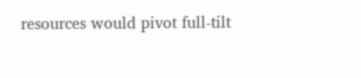resources would pivot full-tilt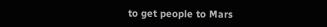to get people to Mars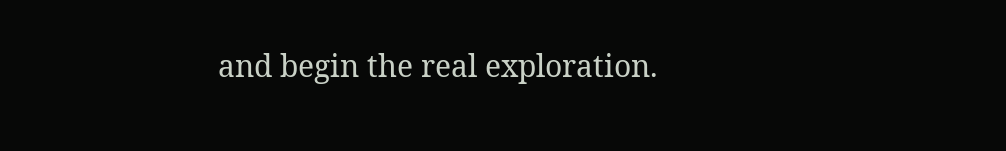and begin the real exploration.